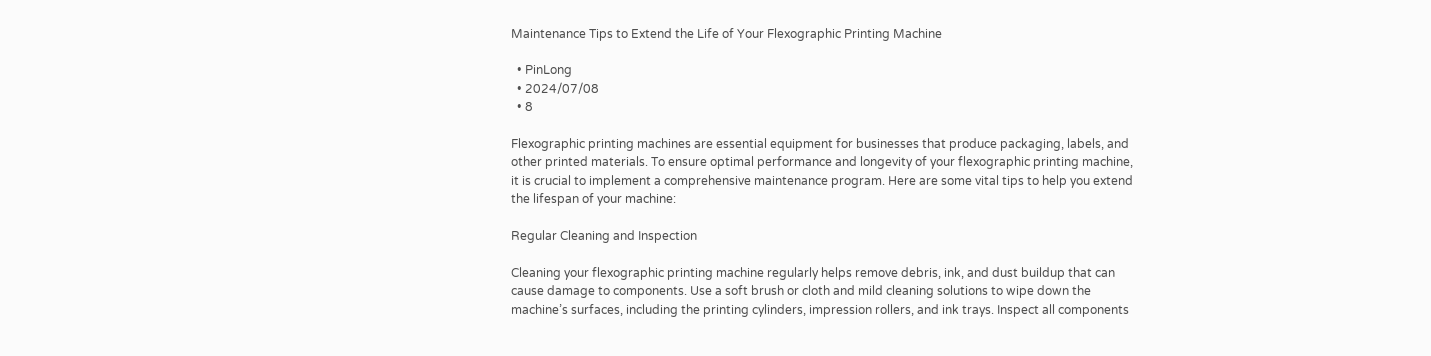Maintenance Tips to Extend the Life of Your Flexographic Printing Machine

  • PinLong
  • 2024/07/08
  • 8

Flexographic printing machines are essential equipment for businesses that produce packaging, labels, and other printed materials. To ensure optimal performance and longevity of your flexographic printing machine, it is crucial to implement a comprehensive maintenance program. Here are some vital tips to help you extend the lifespan of your machine:

Regular Cleaning and Inspection

Cleaning your flexographic printing machine regularly helps remove debris, ink, and dust buildup that can cause damage to components. Use a soft brush or cloth and mild cleaning solutions to wipe down the machine’s surfaces, including the printing cylinders, impression rollers, and ink trays. Inspect all components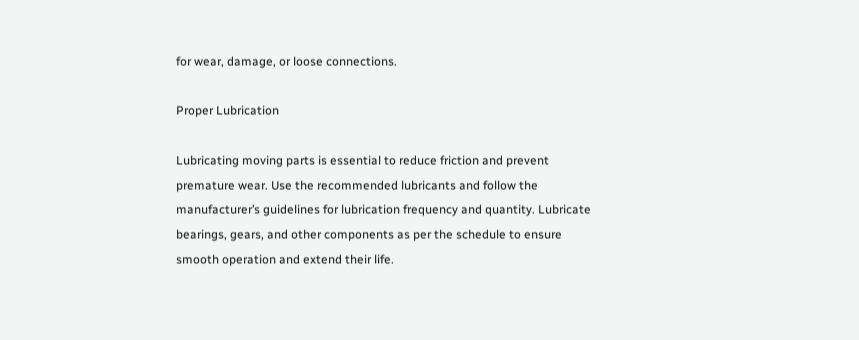for wear, damage, or loose connections.

Proper Lubrication

Lubricating moving parts is essential to reduce friction and prevent premature wear. Use the recommended lubricants and follow the manufacturer’s guidelines for lubrication frequency and quantity. Lubricate bearings, gears, and other components as per the schedule to ensure smooth operation and extend their life.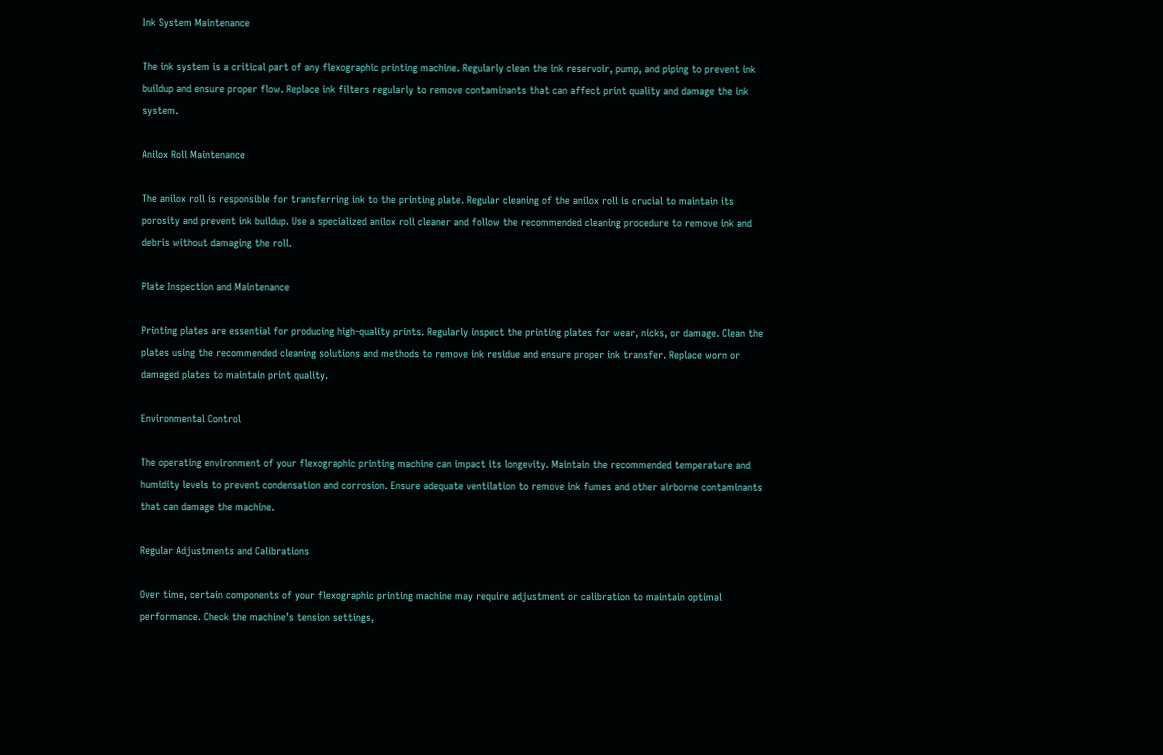Ink System Maintenance

The ink system is a critical part of any flexographic printing machine. Regularly clean the ink reservoir, pump, and piping to prevent ink buildup and ensure proper flow. Replace ink filters regularly to remove contaminants that can affect print quality and damage the ink system.

Anilox Roll Maintenance

The anilox roll is responsible for transferring ink to the printing plate. Regular cleaning of the anilox roll is crucial to maintain its porosity and prevent ink buildup. Use a specialized anilox roll cleaner and follow the recommended cleaning procedure to remove ink and debris without damaging the roll.

Plate Inspection and Maintenance

Printing plates are essential for producing high-quality prints. Regularly inspect the printing plates for wear, nicks, or damage. Clean the plates using the recommended cleaning solutions and methods to remove ink residue and ensure proper ink transfer. Replace worn or damaged plates to maintain print quality.

Environmental Control

The operating environment of your flexographic printing machine can impact its longevity. Maintain the recommended temperature and humidity levels to prevent condensation and corrosion. Ensure adequate ventilation to remove ink fumes and other airborne contaminants that can damage the machine.

Regular Adjustments and Calibrations

Over time, certain components of your flexographic printing machine may require adjustment or calibration to maintain optimal performance. Check the machine’s tension settings,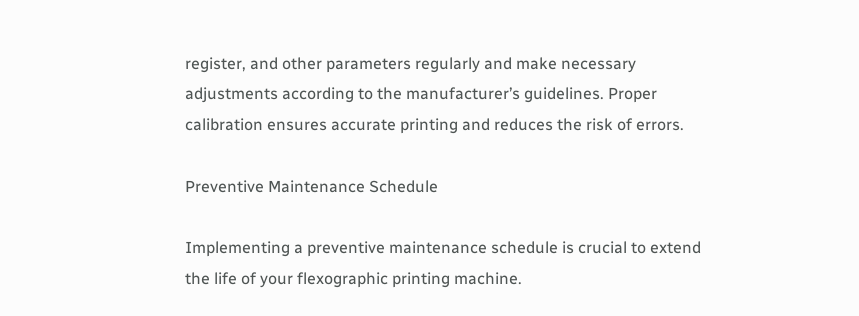register, and other parameters regularly and make necessary adjustments according to the manufacturer’s guidelines. Proper calibration ensures accurate printing and reduces the risk of errors.

Preventive Maintenance Schedule

Implementing a preventive maintenance schedule is crucial to extend the life of your flexographic printing machine.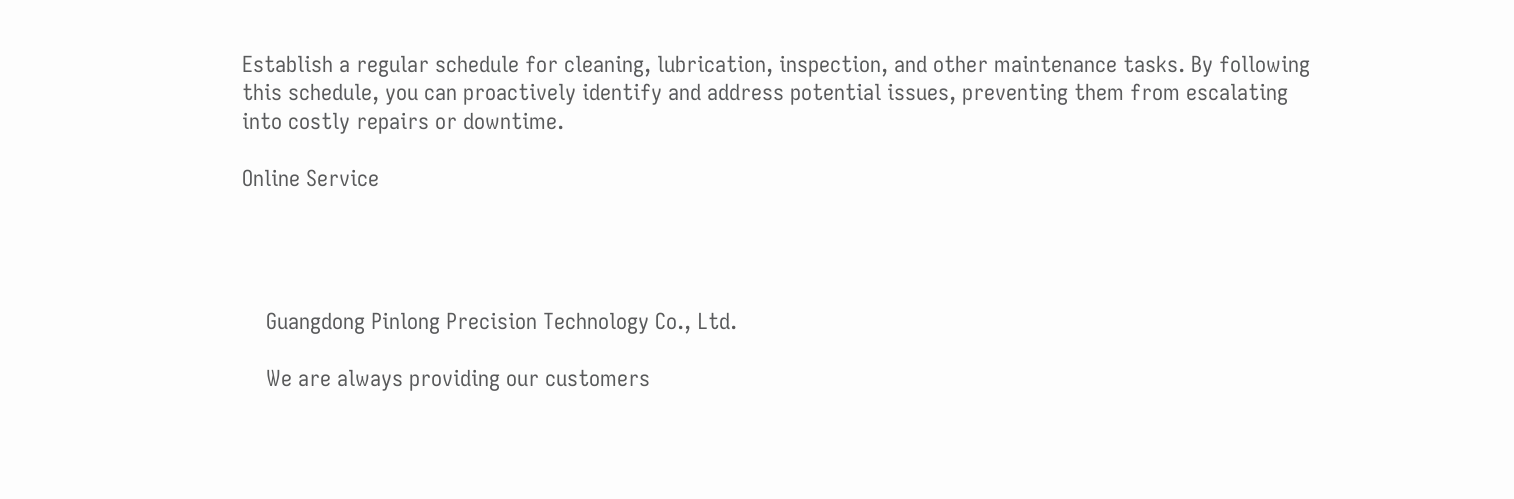Establish a regular schedule for cleaning, lubrication, inspection, and other maintenance tasks. By following this schedule, you can proactively identify and address potential issues, preventing them from escalating into costly repairs or downtime.

Online Service




    Guangdong Pinlong Precision Technology Co., Ltd.

    We are always providing our customers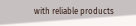with reliable products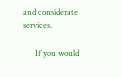and considerate services.

      If you would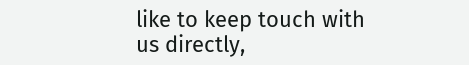like to keep touch with us directly,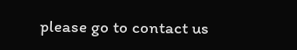please go to contact us